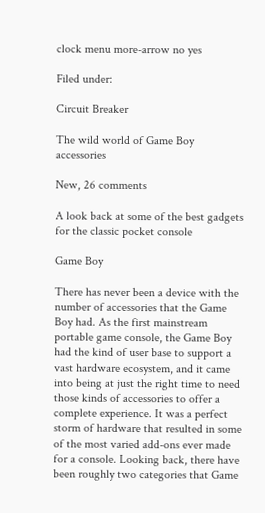clock menu more-arrow no yes

Filed under:

Circuit Breaker

The wild world of Game Boy accessories

New, 26 comments

A look back at some of the best gadgets for the classic pocket console

Game Boy

There has never been a device with the number of accessories that the Game Boy had. As the first mainstream portable game console, the Game Boy had the kind of user base to support a vast hardware ecosystem, and it came into being at just the right time to need those kinds of accessories to offer a complete experience. It was a perfect storm of hardware that resulted in some of the most varied add-ons ever made for a console. Looking back, there have been roughly two categories that Game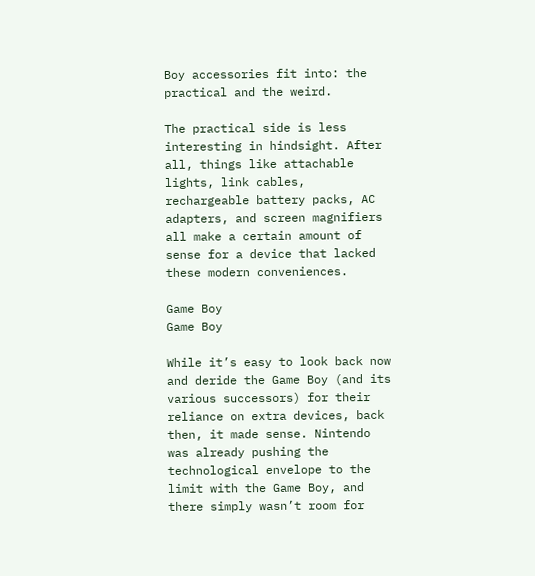Boy accessories fit into: the practical and the weird.

The practical side is less interesting in hindsight. After all, things like attachable lights, link cables, rechargeable battery packs, AC adapters, and screen magnifiers all make a certain amount of sense for a device that lacked these modern conveniences.

Game Boy
Game Boy

While it’s easy to look back now and deride the Game Boy (and its various successors) for their reliance on extra devices, back then, it made sense. Nintendo was already pushing the technological envelope to the limit with the Game Boy, and there simply wasn’t room for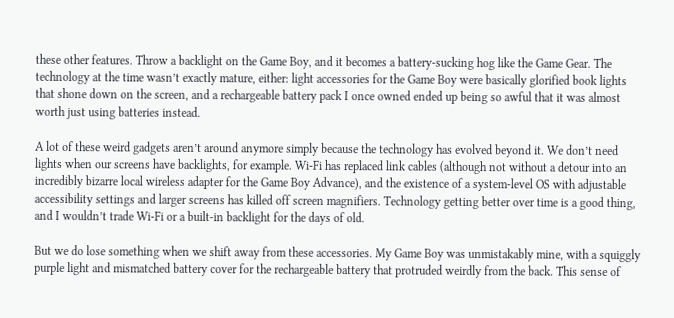these other features. Throw a backlight on the Game Boy, and it becomes a battery-sucking hog like the Game Gear. The technology at the time wasn’t exactly mature, either: light accessories for the Game Boy were basically glorified book lights that shone down on the screen, and a rechargeable battery pack I once owned ended up being so awful that it was almost worth just using batteries instead.

A lot of these weird gadgets aren’t around anymore simply because the technology has evolved beyond it. We don’t need lights when our screens have backlights, for example. Wi-Fi has replaced link cables (although not without a detour into an incredibly bizarre local wireless adapter for the Game Boy Advance), and the existence of a system-level OS with adjustable accessibility settings and larger screens has killed off screen magnifiers. Technology getting better over time is a good thing, and I wouldn’t trade Wi-Fi or a built-in backlight for the days of old.

But we do lose something when we shift away from these accessories. My Game Boy was unmistakably mine, with a squiggly purple light and mismatched battery cover for the rechargeable battery that protruded weirdly from the back. This sense of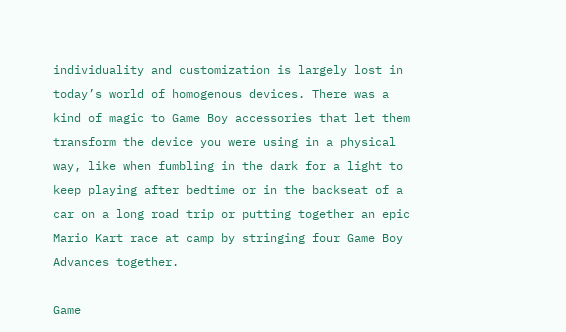individuality and customization is largely lost in today’s world of homogenous devices. There was a kind of magic to Game Boy accessories that let them transform the device you were using in a physical way, like when fumbling in the dark for a light to keep playing after bedtime or in the backseat of a car on a long road trip or putting together an epic Mario Kart race at camp by stringing four Game Boy Advances together.

Game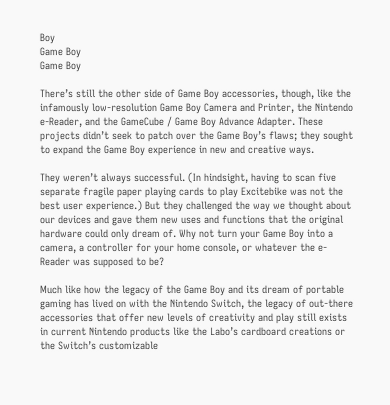Boy
Game Boy
Game Boy

There’s still the other side of Game Boy accessories, though, like the infamously low-resolution Game Boy Camera and Printer, the Nintendo e-Reader, and the GameCube / Game Boy Advance Adapter. These projects didn’t seek to patch over the Game Boy’s flaws; they sought to expand the Game Boy experience in new and creative ways.

They weren’t always successful. (In hindsight, having to scan five separate fragile paper playing cards to play Excitebike was not the best user experience.) But they challenged the way we thought about our devices and gave them new uses and functions that the original hardware could only dream of. Why not turn your Game Boy into a camera, a controller for your home console, or whatever the e-Reader was supposed to be?

Much like how the legacy of the Game Boy and its dream of portable gaming has lived on with the Nintendo Switch, the legacy of out-there accessories that offer new levels of creativity and play still exists in current Nintendo products like the Labo’s cardboard creations or the Switch’s customizable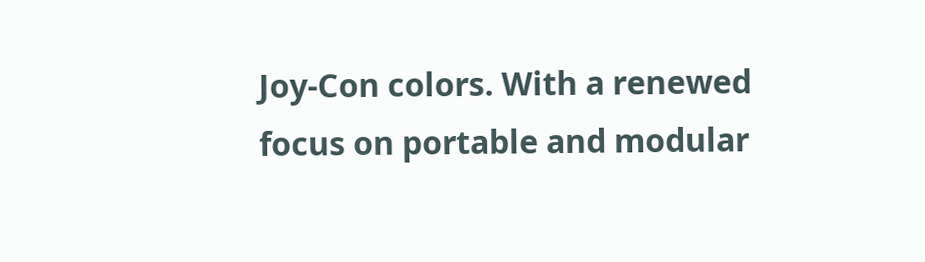Joy-Con colors. With a renewed focus on portable and modular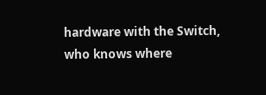hardware with the Switch, who knows where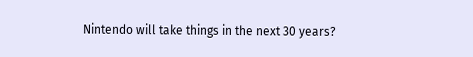Nintendo will take things in the next 30 years?